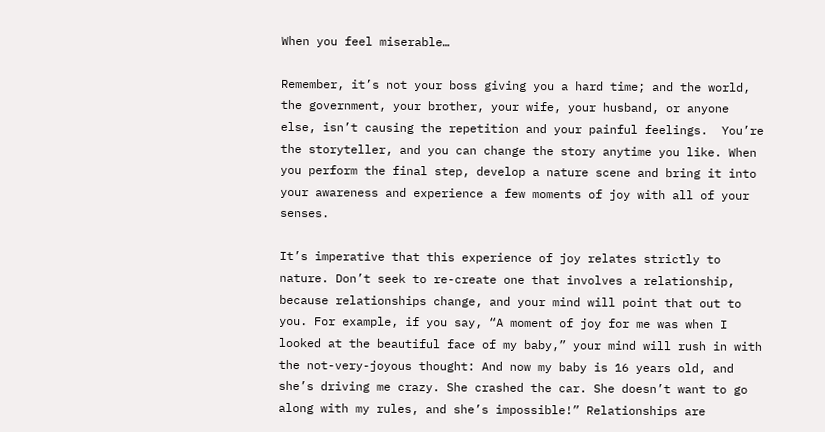When you feel miserable…

Remember, it’s not your boss giving you a hard time; and the world, the government, your brother, your wife, your husband, or anyone else, isn’t causing the repetition and your painful feelings.  You’re the storyteller, and you can change the story anytime you like. When you perform the final step, develop a nature scene and bring it into your awareness and experience a few moments of joy with all of your senses.

It’s imperative that this experience of joy relates strictly to nature. Don’t seek to re-create one that involves a relationship, because relationships change, and your mind will point that out to you. For example, if you say, “A moment of joy for me was when I looked at the beautiful face of my baby,” your mind will rush in with the not-very-joyous thought: And now my baby is 16 years old, and she’s driving me crazy. She crashed the car. She doesn’t want to go along with my rules, and she’s impossible!” Relationships are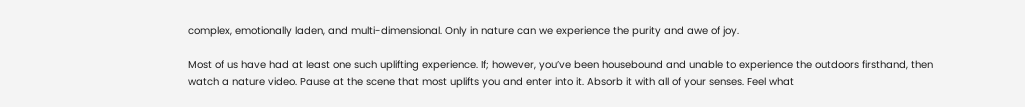complex, emotionally laden, and multi-dimensional. Only in nature can we experience the purity and awe of joy.

Most of us have had at least one such uplifting experience. If; however, you’ve been housebound and unable to experience the outdoors firsthand, then watch a nature video. Pause at the scene that most uplifts you and enter into it. Absorb it with all of your senses. Feel what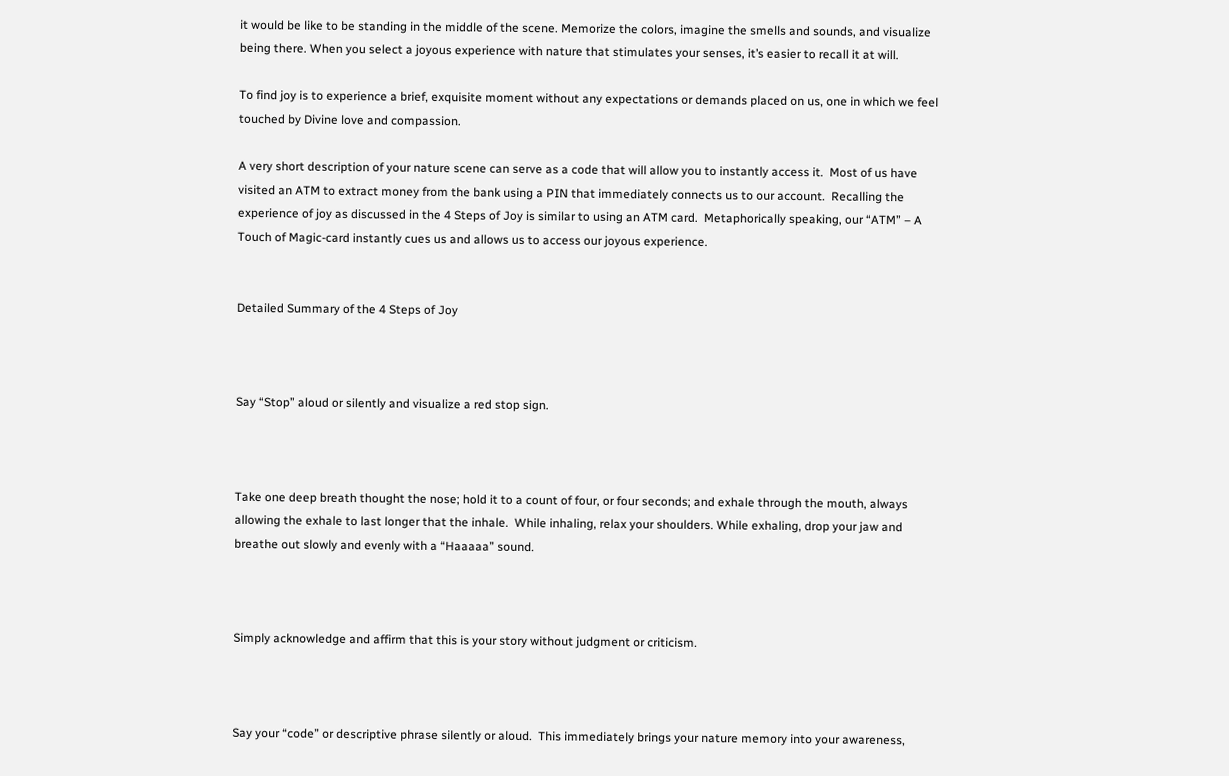it would be like to be standing in the middle of the scene. Memorize the colors, imagine the smells and sounds, and visualize being there. When you select a joyous experience with nature that stimulates your senses, it’s easier to recall it at will.

To find joy is to experience a brief, exquisite moment without any expectations or demands placed on us, one in which we feel touched by Divine love and compassion.

A very short description of your nature scene can serve as a code that will allow you to instantly access it.  Most of us have visited an ATM to extract money from the bank using a PIN that immediately connects us to our account.  Recalling the experience of joy as discussed in the 4 Steps of Joy is similar to using an ATM card.  Metaphorically speaking, our “ATM” – A Touch of Magic-card instantly cues us and allows us to access our joyous experience.


Detailed Summary of the 4 Steps of Joy



Say “Stop” aloud or silently and visualize a red stop sign.



Take one deep breath thought the nose; hold it to a count of four, or four seconds; and exhale through the mouth, always allowing the exhale to last longer that the inhale.  While inhaling, relax your shoulders. While exhaling, drop your jaw and breathe out slowly and evenly with a “Haaaaa” sound.



Simply acknowledge and affirm that this is your story without judgment or criticism.



Say your “code” or descriptive phrase silently or aloud.  This immediately brings your nature memory into your awareness,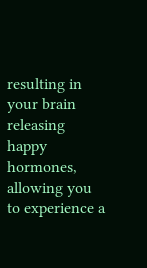resulting in your brain releasing happy hormones, allowing you to experience a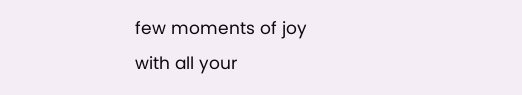few moments of joy with all your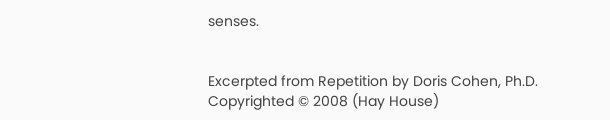senses.


Excerpted from Repetition by Doris Cohen, Ph.D.
Copyrighted © 2008 (Hay House)